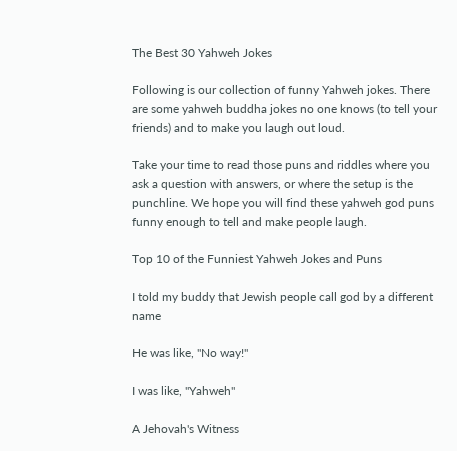The Best 30 Yahweh Jokes

Following is our collection of funny Yahweh jokes. There are some yahweh buddha jokes no one knows (to tell your friends) and to make you laugh out loud.

Take your time to read those puns and riddles where you ask a question with answers, or where the setup is the punchline. We hope you will find these yahweh god puns funny enough to tell and make people laugh.

Top 10 of the Funniest Yahweh Jokes and Puns

I told my buddy that Jewish people call god by a different name

He was like, "No way!"

I was like, "Yahweh"

A Jehovah's Witness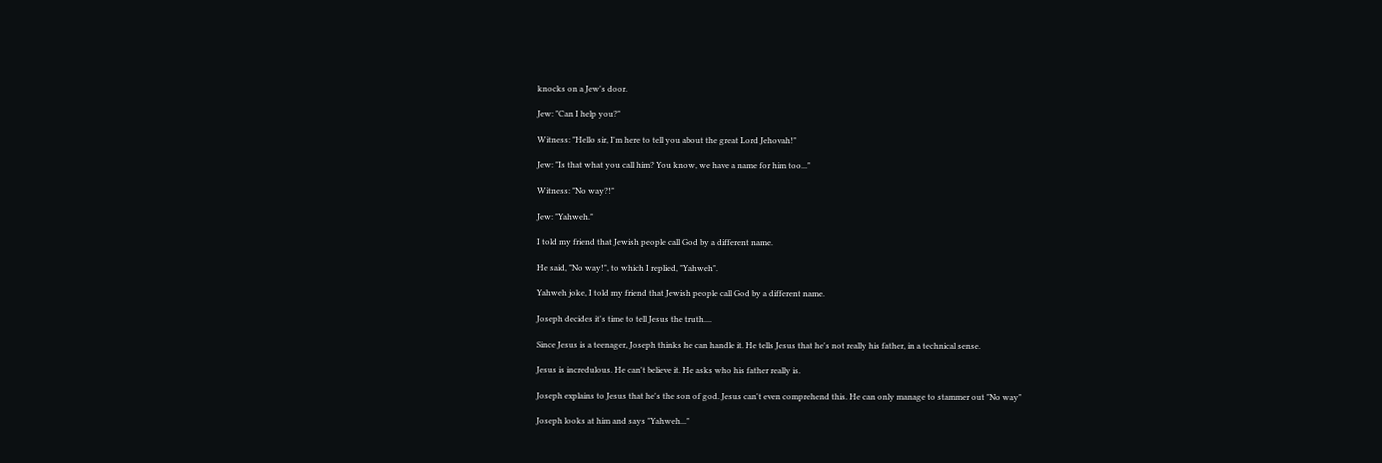knocks on a Jew's door.

Jew: "Can I help you?"

Witness: "Hello sir, I'm here to tell you about the great Lord Jehovah!"

Jew: "Is that what you call him? You know, we have a name for him too..."

Witness: "No way?!"

Jew: "Yahweh."

I told my friend that Jewish people call God by a different name.

He said, "No way!", to which I replied, "Yahweh".

Yahweh joke, I told my friend that Jewish people call God by a different name.

Joseph decides it's time to tell Jesus the truth....

Since Jesus is a teenager, Joseph thinks he can handle it. He tells Jesus that he's not really his father, in a technical sense.

Jesus is incredulous. He can't believe it. He asks who his father really is.

Joseph explains to Jesus that he's the son of god. Jesus can't even comprehend this. He can only manage to stammer out "No way"

Joseph looks at him and says "Yahweh..."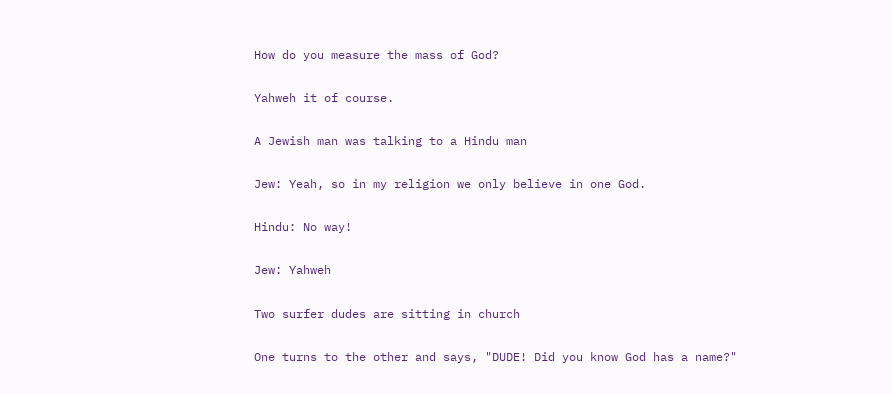How do you measure the mass of God?

Yahweh it of course.

A Jewish man was talking to a Hindu man

Jew: Yeah, so in my religion we only believe in one God.

Hindu: No way!

Jew: Yahweh

Two surfer dudes are sitting in church

One turns to the other and says, "DUDE! Did you know God has a name?"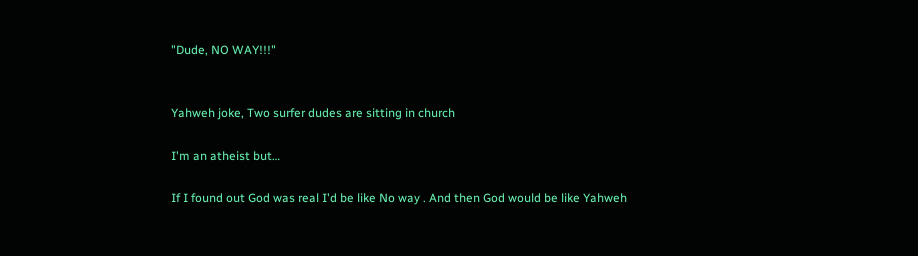"Dude, NO WAY!!!"


Yahweh joke, Two surfer dudes are sitting in church

I'm an atheist but…

If I found out God was real I'd be like No way . And then God would be like Yahweh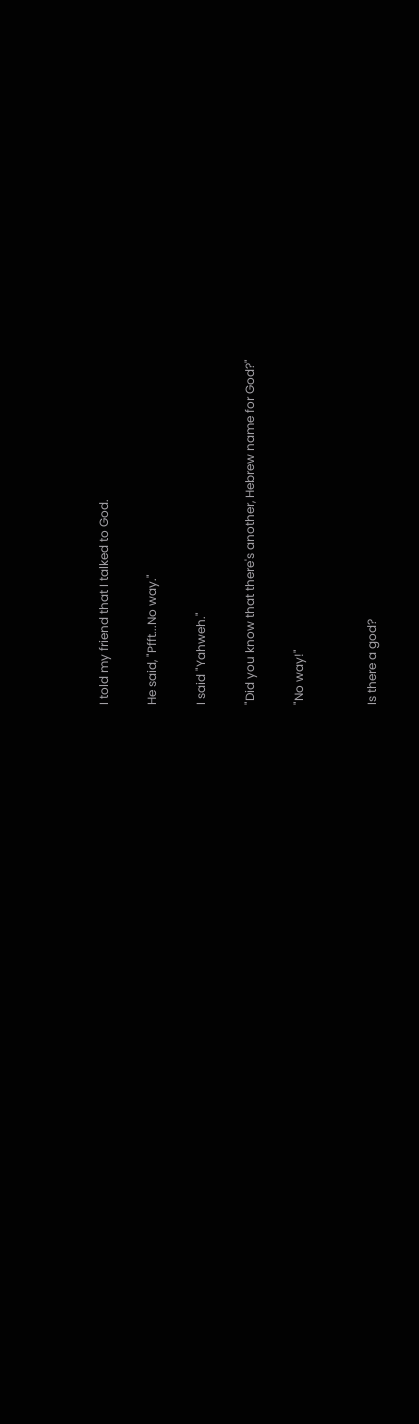I told my friend that I talked to God.

He said, "Pfft...No way."

I said "Yahweh."

"Did you know that there's another, Hebrew name for God?"

"No way!"


Is there a god?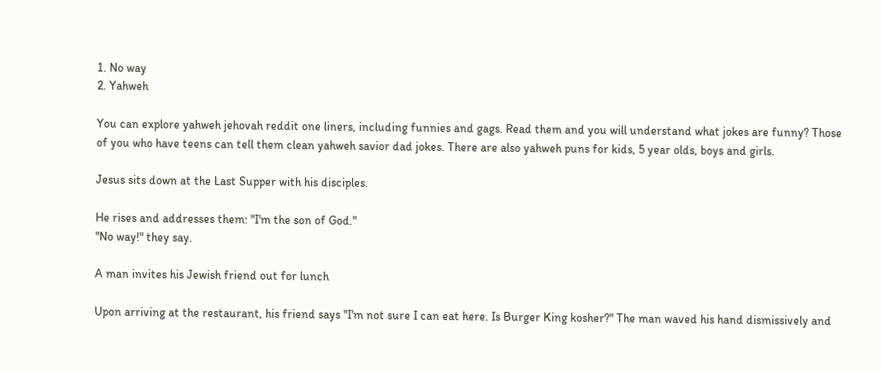1. No way
2. Yahweh

You can explore yahweh jehovah reddit one liners, including funnies and gags. Read them and you will understand what jokes are funny? Those of you who have teens can tell them clean yahweh savior dad jokes. There are also yahweh puns for kids, 5 year olds, boys and girls.

Jesus sits down at the Last Supper with his disciples.

He rises and addresses them: "I'm the son of God."
"No way!" they say.

A man invites his Jewish friend out for lunch

Upon arriving at the restaurant, his friend says "I'm not sure I can eat here. Is Burger King kosher?" The man waved his hand dismissively and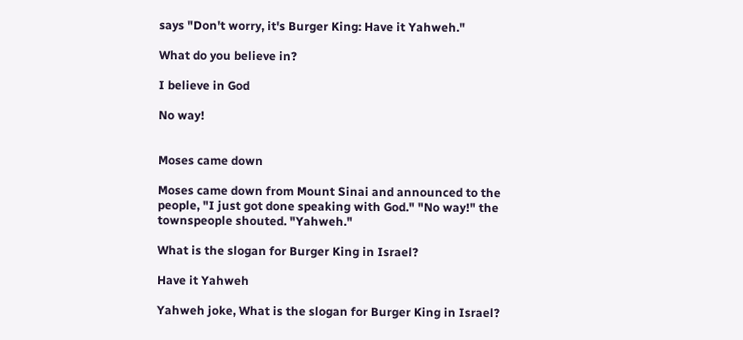says "Don't worry, it's Burger King: Have it Yahweh."

What do you believe in?

I believe in God

No way!


Moses came down

Moses came down from Mount Sinai and announced to the people, "I just got done speaking with God." "No way!" the townspeople shouted. "Yahweh."

What is the slogan for Burger King in Israel?

Have it Yahweh

Yahweh joke, What is the slogan for Burger King in Israel?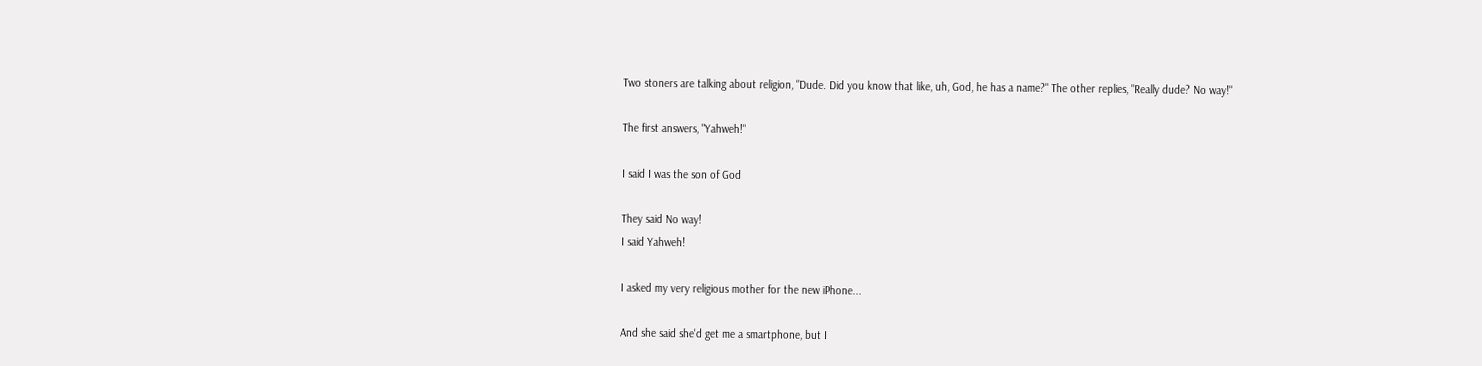Two stoners are talking about religion, "Dude. Did you know that like, uh, God, he has a name?" The other replies, "Really dude? No way!"

The first answers, "Yahweh!"

I said I was the son of God

They said No way!
I said Yahweh!

I asked my very religious mother for the new iPhone...

And she said she'd get me a smartphone, but I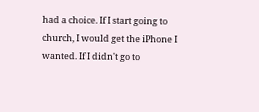had a choice. If I start going to church, I would get the iPhone I wanted. If I didn't go to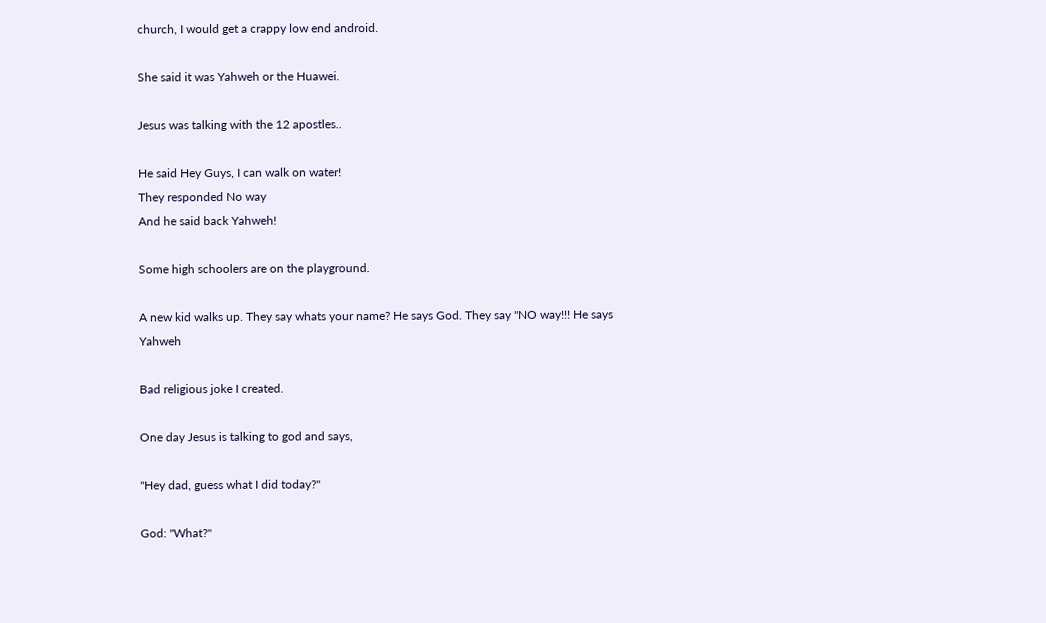church, I would get a crappy low end android.

She said it was Yahweh or the Huawei.

Jesus was talking with the 12 apostles..

He said Hey Guys, I can walk on water!
They responded No way
And he said back Yahweh!

Some high schoolers are on the playground.

A new kid walks up. They say whats your name? He says God. They say "NO way!!! He says Yahweh

Bad religious joke I created.

One day Jesus is talking to god and says,

"Hey dad, guess what I did today?"

God: "What?"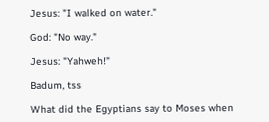Jesus: "I walked on water."

God: "No way."

Jesus: "Yahweh!"

Badum, tss

What did the Egyptians say to Moses when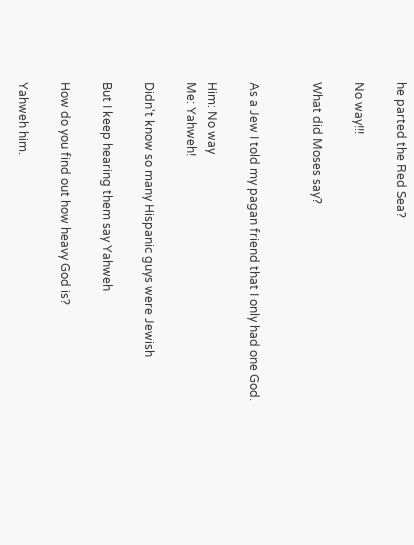he parted the Red Sea?

No way!!!

What did Moses say?


As a Jew I told my pagan friend that I only had one God.

Him: No way
Me: Yahweh!

Didn't know so many Hispanic guys were Jewish

But I keep hearing them say Yahweh

How do you find out how heavy God is?

Yahweh him.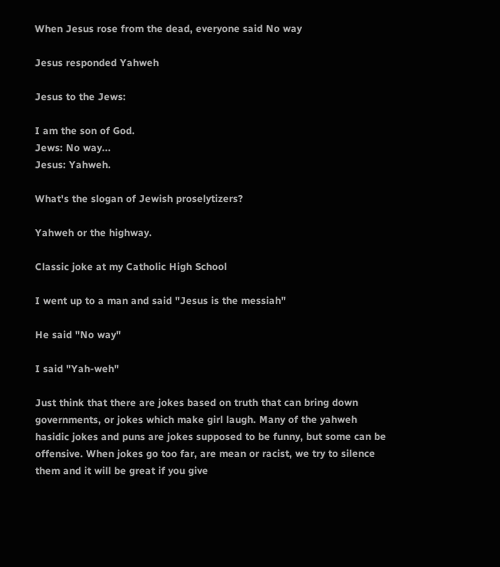When Jesus rose from the dead, everyone said No way

Jesus responded Yahweh

Jesus to the Jews:

I am the son of God.
Jews: No way...
Jesus: Yahweh.

What's the slogan of Jewish proselytizers?

Yahweh or the highway.

Classic joke at my Catholic High School

I went up to a man and said "Jesus is the messiah"

He said "No way"

I said "Yah-weh"

Just think that there are jokes based on truth that can bring down governments, or jokes which make girl laugh. Many of the yahweh hasidic jokes and puns are jokes supposed to be funny, but some can be offensive. When jokes go too far, are mean or racist, we try to silence them and it will be great if you give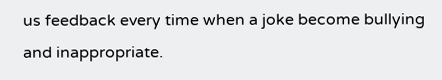us feedback every time when a joke become bullying and inappropriate.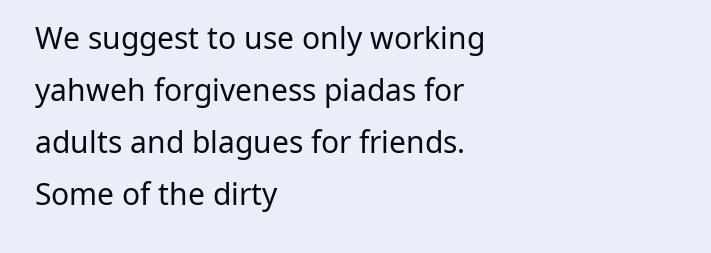We suggest to use only working yahweh forgiveness piadas for adults and blagues for friends. Some of the dirty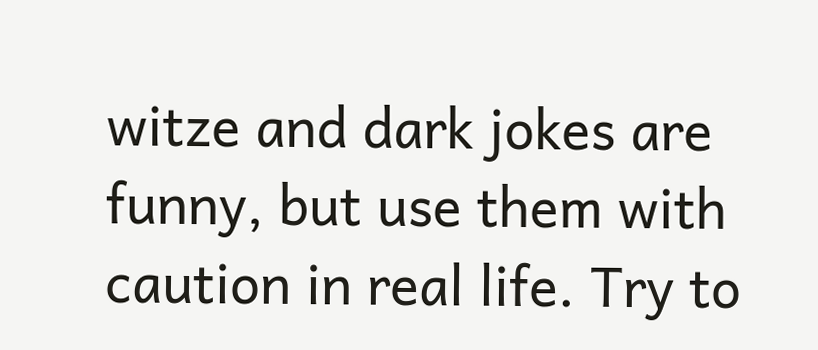witze and dark jokes are funny, but use them with caution in real life. Try to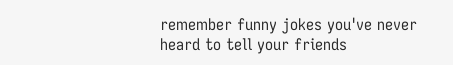remember funny jokes you've never heard to tell your friends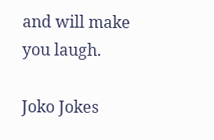and will make you laugh.

Joko Jokes